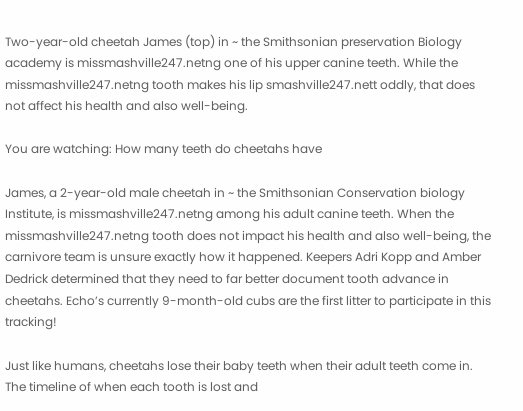Two-year-old cheetah James (top) in ~ the Smithsonian preservation Biology academy is missmashville247.netng one of his upper canine teeth. While the missmashville247.netng tooth makes his lip smashville247.nett oddly, that does not affect his health and also well-being.

You are watching: How many teeth do cheetahs have

James, a 2-year-old male cheetah in ~ the Smithsonian Conservation biology Institute, is missmashville247.netng among his adult canine teeth. When the missmashville247.netng tooth does not impact his health and also well-being, the carnivore team is unsure exactly how it happened. Keepers Adri Kopp and Amber Dedrick determined that they need to far better document tooth advance in cheetahs. Echo’s currently 9-month-old cubs are the first litter to participate in this tracking!

Just like humans, cheetahs lose their baby teeth when their adult teeth come in. The timeline of when each tooth is lost and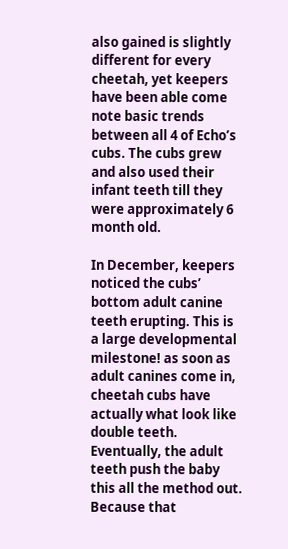also gained is slightly different for every cheetah, yet keepers have been able come note basic trends between all 4 of Echo’s cubs. The cubs grew and also used their infant teeth till they were approximately 6 month old.

In December, keepers noticed the cubs’ bottom adult canine teeth erupting. This is a large developmental milestone! as soon as adult canines come in, cheetah cubs have actually what look like double teeth. Eventually, the adult teeth push the baby this all the method out. Because that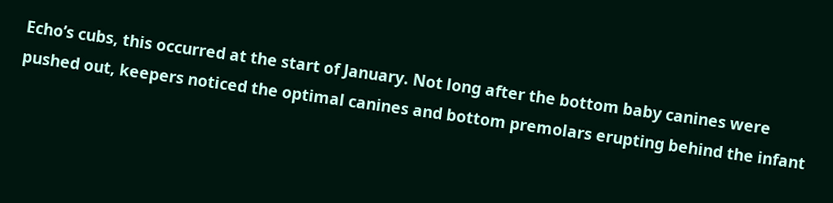Echo’s cubs, this occurred at the start of January. Not long after the bottom baby canines were pushed out, keepers noticed the optimal canines and bottom premolars erupting behind the infant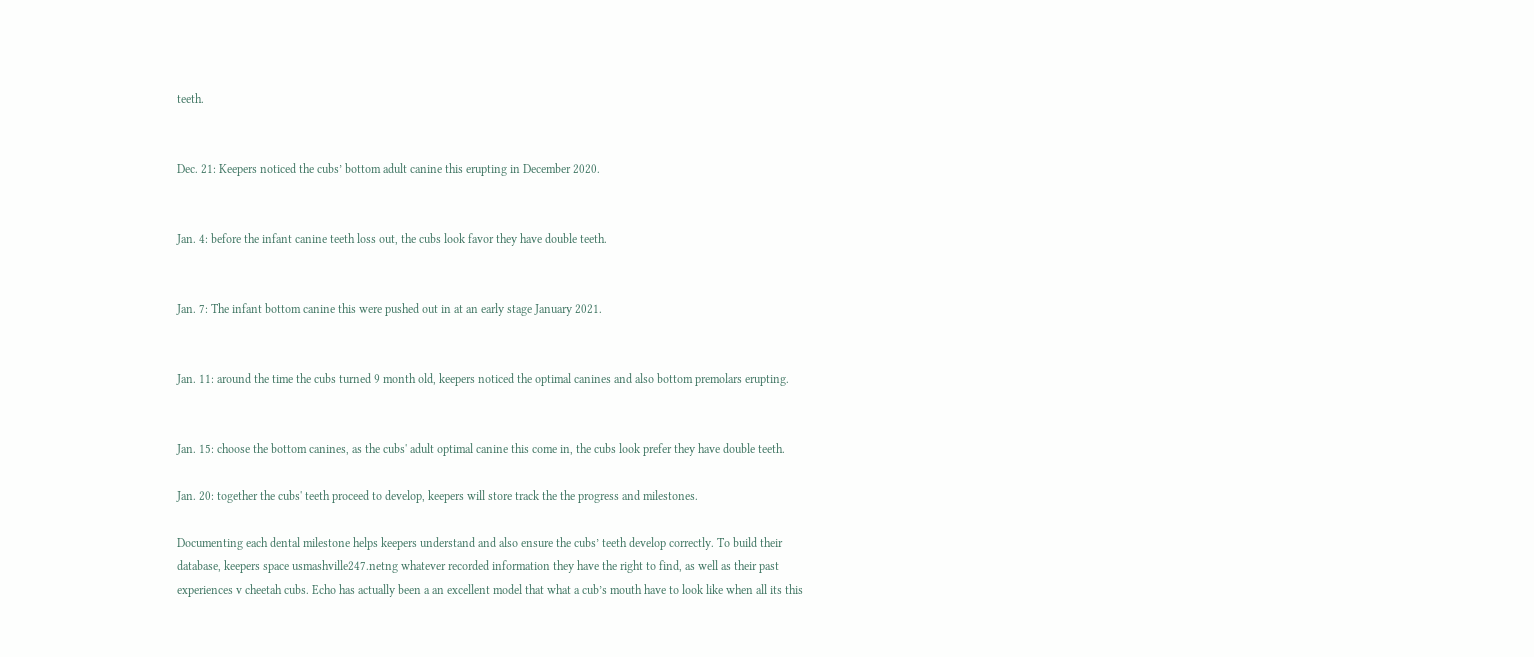teeth.


Dec. 21: Keepers noticed the cubs’ bottom adult canine this erupting in December 2020.


Jan. 4: before the infant canine teeth loss out, the cubs look favor they have double teeth.


Jan. 7: The infant bottom canine this were pushed out in at an early stage January 2021.


Jan. 11: around the time the cubs turned 9 month old, keepers noticed the optimal canines and also bottom premolars erupting.


Jan. 15: choose the bottom canines, as the cubs' adult optimal canine this come in, the cubs look prefer they have double teeth.

Jan. 20: together the cubs' teeth proceed to develop, keepers will store track the the progress and milestones.

Documenting each dental milestone helps keepers understand and also ensure the cubs’ teeth develop correctly. To build their database, keepers space usmashville247.netng whatever recorded information they have the right to find, as well as their past experiences v cheetah cubs. Echo has actually been a an excellent model that what a cub’s mouth have to look like when all its this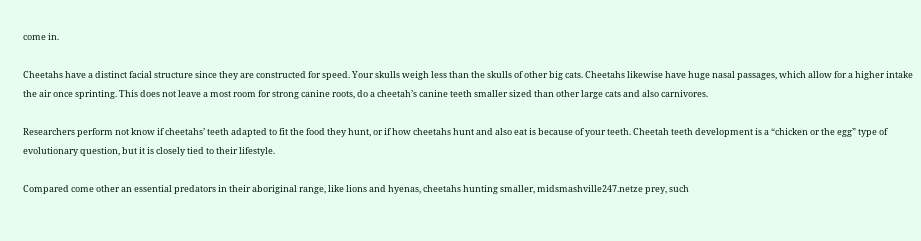come in.

Cheetahs have a distinct facial structure since they are constructed for speed. Your skulls weigh less than the skulls of other big cats. Cheetahs likewise have huge nasal passages, which allow for a higher intake the air once sprinting. This does not leave a most room for strong canine roots, do a cheetah’s canine teeth smaller sized than other large cats and also carnivores.

Researchers perform not know if cheetahs’ teeth adapted to fit the food they hunt, or if how cheetahs hunt and also eat is because of your teeth. Cheetah teeth development is a “chicken or the egg” type of evolutionary question, but it is closely tied to their lifestyle.

Compared come other an essential predators in their aboriginal range, like lions and hyenas, cheetahs hunting smaller, midsmashville247.netze prey, such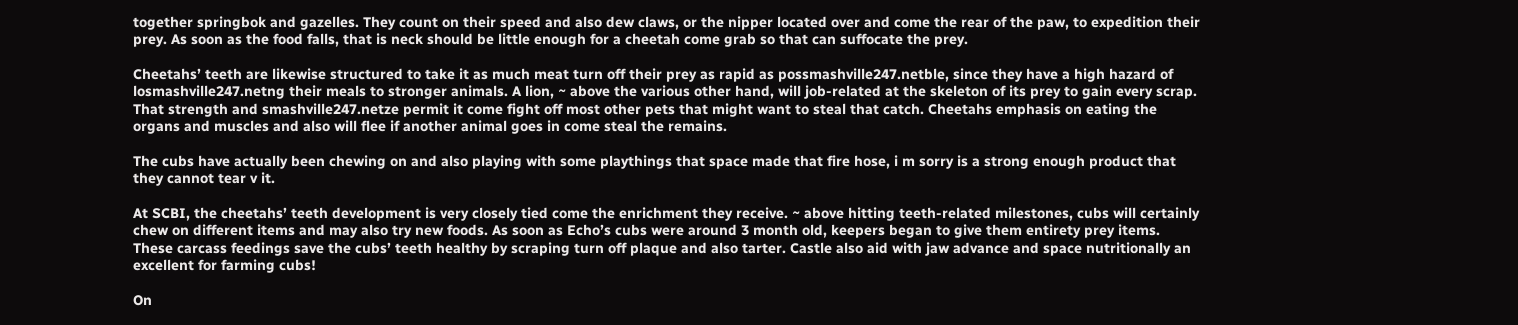together springbok and gazelles. They count on their speed and also dew claws, or the nipper located over and come the rear of the paw, to expedition their prey. As soon as the food falls, that is neck should be little enough for a cheetah come grab so that can suffocate the prey.

Cheetahs’ teeth are likewise structured to take it as much meat turn off their prey as rapid as possmashville247.netble, since they have a high hazard of losmashville247.netng their meals to stronger animals. A lion, ~ above the various other hand, will job-related at the skeleton of its prey to gain every scrap. That strength and smashville247.netze permit it come fight off most other pets that might want to steal that catch. Cheetahs emphasis on eating the organs and muscles and also will flee if another animal goes in come steal the remains.

The cubs have actually been chewing on and also playing with some playthings that space made that fire hose, i m sorry is a strong enough product that they cannot tear v it.

At SCBI, the cheetahs’ teeth development is very closely tied come the enrichment they receive. ~ above hitting teeth-related milestones, cubs will certainly chew on different items and may also try new foods. As soon as Echo’s cubs were around 3 month old, keepers began to give them entirety prey items. These carcass feedings save the cubs’ teeth healthy by scraping turn off plaque and also tarter. Castle also aid with jaw advance and space nutritionally an excellent for farming cubs!

On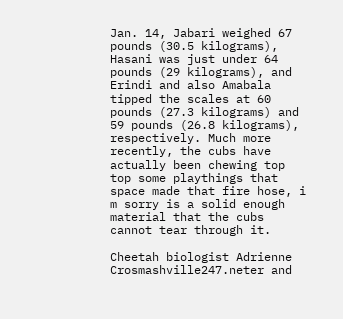Jan. 14, Jabari weighed 67 pounds (30.5 kilograms), Hasani was just under 64 pounds (29 kilograms), and Erindi and also Amabala tipped the scales at 60 pounds (27.3 kilograms) and 59 pounds (26.8 kilograms), respectively. Much more recently, the cubs have actually been chewing top top some playthings that space made that fire hose, i m sorry is a solid enough material that the cubs cannot tear through it.

Cheetah biologist Adrienne Crosmashville247.neter and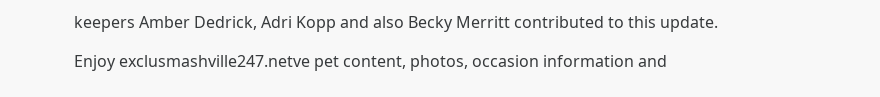keepers Amber Dedrick, Adri Kopp and also Becky Merritt contributed to this update.

Enjoy exclusmashville247.netve pet content, photos, occasion information and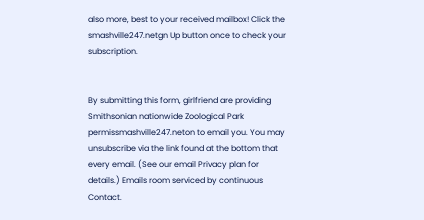also more, best to your received mailbox! Click the smashville247.netgn Up button once to check your subscription.


By submitting this form, girlfriend are providing Smithsonian nationwide Zoological Park permissmashville247.neton to email you. You may unsubscribe via the link found at the bottom that every email. (See our email Privacy plan for details.) Emails room serviced by continuous Contact.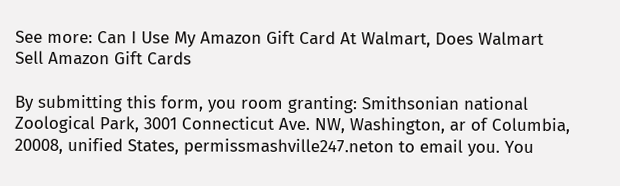See more: Can I Use My Amazon Gift Card At Walmart, Does Walmart Sell Amazon Gift Cards

By submitting this form, you room granting: Smithsonian national Zoological Park, 3001 Connecticut Ave. NW, Washington, ar of Columbia, 20008, unified States, permissmashville247.neton to email you. You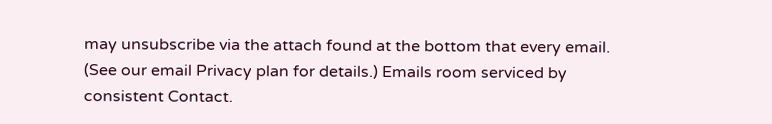may unsubscribe via the attach found at the bottom that every email. (See our email Privacy plan for details.) Emails room serviced by consistent Contact.